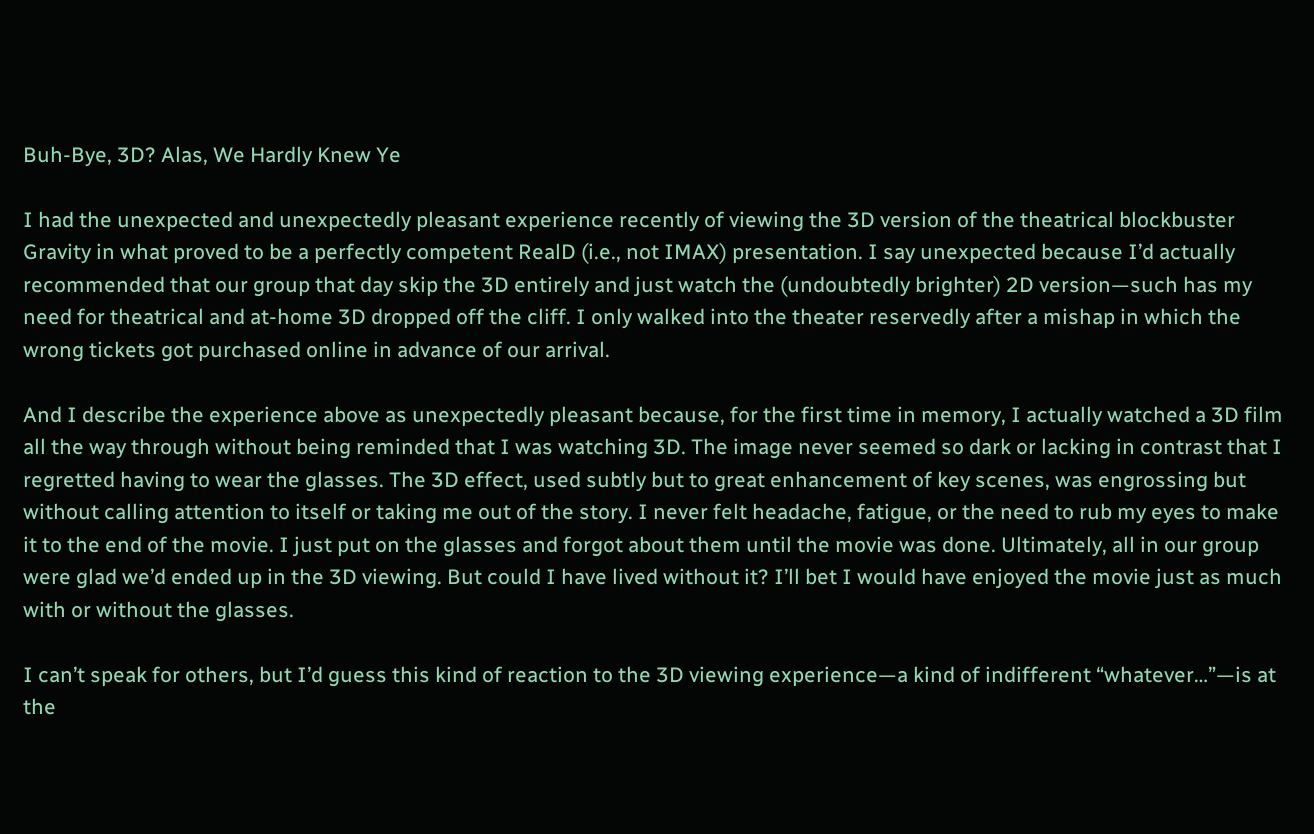Buh-Bye, 3D? Alas, We Hardly Knew Ye

I had the unexpected and unexpectedly pleasant experience recently of viewing the 3D version of the theatrical blockbuster Gravity in what proved to be a perfectly competent RealD (i.e., not IMAX) presentation. I say unexpected because I’d actually recommended that our group that day skip the 3D entirely and just watch the (undoubtedly brighter) 2D version—such has my need for theatrical and at-home 3D dropped off the cliff. I only walked into the theater reservedly after a mishap in which the wrong tickets got purchased online in advance of our arrival.

And I describe the experience above as unexpectedly pleasant because, for the first time in memory, I actually watched a 3D film all the way through without being reminded that I was watching 3D. The image never seemed so dark or lacking in contrast that I regretted having to wear the glasses. The 3D effect, used subtly but to great enhancement of key scenes, was engrossing but without calling attention to itself or taking me out of the story. I never felt headache, fatigue, or the need to rub my eyes to make it to the end of the movie. I just put on the glasses and forgot about them until the movie was done. Ultimately, all in our group were glad we’d ended up in the 3D viewing. But could I have lived without it? I’ll bet I would have enjoyed the movie just as much with or without the glasses.

I can’t speak for others, but I’d guess this kind of reaction to the 3D viewing experience—a kind of indifferent “whatever…”—is at the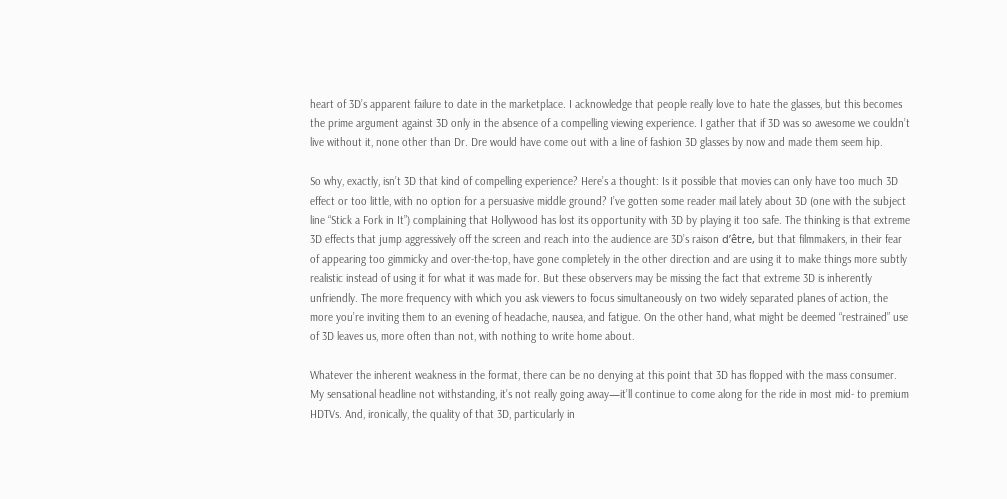heart of 3D’s apparent failure to date in the marketplace. I acknowledge that people really love to hate the glasses, but this becomes the prime argument against 3D only in the absence of a compelling viewing experience. I gather that if 3D was so awesome we couldn’t live without it, none other than Dr. Dre would have come out with a line of fashion 3D glasses by now and made them seem hip.

So why, exactly, isn’t 3D that kind of compelling experience? Here’s a thought: Is it possible that movies can only have too much 3D effect or too little, with no option for a persuasive middle ground? I’ve gotten some reader mail lately about 3D (one with the subject line “Stick a Fork in It”) complaining that Hollywood has lost its opportunity with 3D by playing it too safe. The thinking is that extreme 3D effects that jump aggressively off the screen and reach into the audience are 3D’s raison d’être, but that filmmakers, in their fear of appearing too gimmicky and over-the-top, have gone completely in the other direction and are using it to make things more subtly realistic instead of using it for what it was made for. But these observers may be missing the fact that extreme 3D is inherently unfriendly. The more frequency with which you ask viewers to focus simultaneously on two widely separated planes of action, the more you’re inviting them to an evening of headache, nausea, and fatigue. On the other hand, what might be deemed “restrained” use of 3D leaves us, more often than not, with nothing to write home about.

Whatever the inherent weakness in the format, there can be no denying at this point that 3D has flopped with the mass consumer. My sensational headline not withstanding, it’s not really going away—it’ll continue to come along for the ride in most mid- to premium HDTVs. And, ironically, the quality of that 3D, particularly in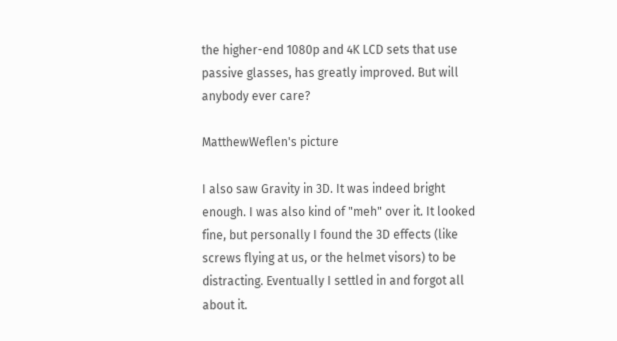the higher-end 1080p and 4K LCD sets that use passive glasses, has greatly improved. But will anybody ever care?

MatthewWeflen's picture

I also saw Gravity in 3D. It was indeed bright enough. I was also kind of "meh" over it. It looked fine, but personally I found the 3D effects (like screws flying at us, or the helmet visors) to be distracting. Eventually I settled in and forgot all about it.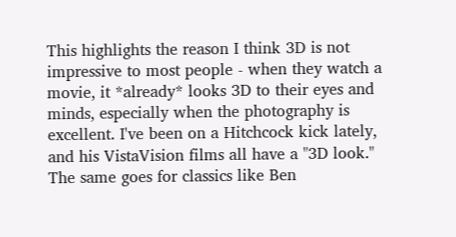This highlights the reason I think 3D is not impressive to most people - when they watch a movie, it *already* looks 3D to their eyes and minds, especially when the photography is excellent. I've been on a Hitchcock kick lately, and his VistaVision films all have a "3D look." The same goes for classics like Ben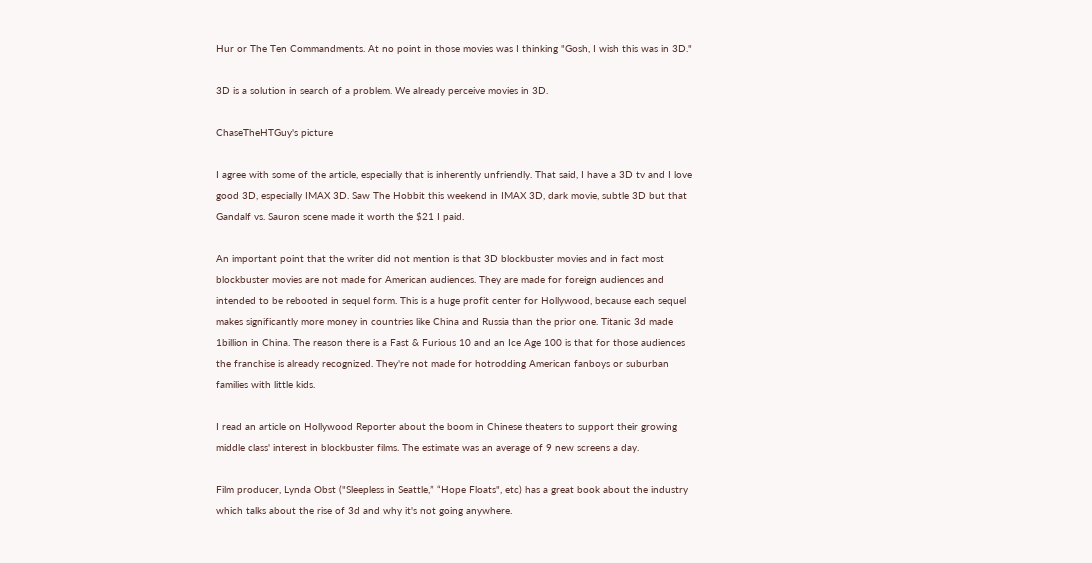Hur or The Ten Commandments. At no point in those movies was I thinking "Gosh, I wish this was in 3D."

3D is a solution in search of a problem. We already perceive movies in 3D.

ChaseTheHTGuy's picture

I agree with some of the article, especially that is inherently unfriendly. That said, I have a 3D tv and I love good 3D, especially IMAX 3D. Saw The Hobbit this weekend in IMAX 3D, dark movie, subtle 3D but that Gandalf vs. Sauron scene made it worth the $21 I paid.

An important point that the writer did not mention is that 3D blockbuster movies and in fact most blockbuster movies are not made for American audiences. They are made for foreign audiences and intended to be rebooted in sequel form. This is a huge profit center for Hollywood, because each sequel makes significantly more money in countries like China and Russia than the prior one. Titanic 3d made 1billion in China. The reason there is a Fast & Furious 10 and an Ice Age 100 is that for those audiences the franchise is already recognized. They're not made for hotrodding American fanboys or suburban families with little kids.

I read an article on Hollywood Reporter about the boom in Chinese theaters to support their growing middle class' interest in blockbuster films. The estimate was an average of 9 new screens a day.

Film producer, Lynda Obst ("Sleepless in Seattle,” “Hope Floats", etc) has a great book about the industry which talks about the rise of 3d and why it's not going anywhere.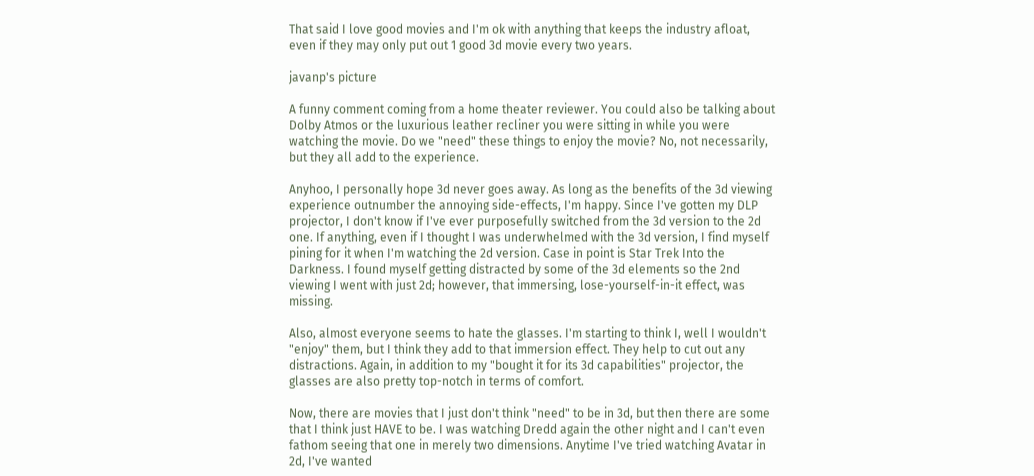That said I love good movies and I'm ok with anything that keeps the industry afloat, even if they may only put out 1 good 3d movie every two years.

javanp's picture

A funny comment coming from a home theater reviewer. You could also be talking about Dolby Atmos or the luxurious leather recliner you were sitting in while you were watching the movie. Do we "need" these things to enjoy the movie? No, not necessarily, but they all add to the experience.

Anyhoo, I personally hope 3d never goes away. As long as the benefits of the 3d viewing experience outnumber the annoying side-effects, I'm happy. Since I've gotten my DLP projector, I don't know if I've ever purposefully switched from the 3d version to the 2d one. If anything, even if I thought I was underwhelmed with the 3d version, I find myself pining for it when I'm watching the 2d version. Case in point is Star Trek Into the Darkness. I found myself getting distracted by some of the 3d elements so the 2nd viewing I went with just 2d; however, that immersing, lose-yourself-in-it effect, was missing.

Also, almost everyone seems to hate the glasses. I'm starting to think I, well I wouldn't "enjoy" them, but I think they add to that immersion effect. They help to cut out any distractions. Again, in addition to my "bought it for its 3d capabilities" projector, the glasses are also pretty top-notch in terms of comfort.

Now, there are movies that I just don't think "need" to be in 3d, but then there are some that I think just HAVE to be. I was watching Dredd again the other night and I can't even fathom seeing that one in merely two dimensions. Anytime I've tried watching Avatar in 2d, I've wanted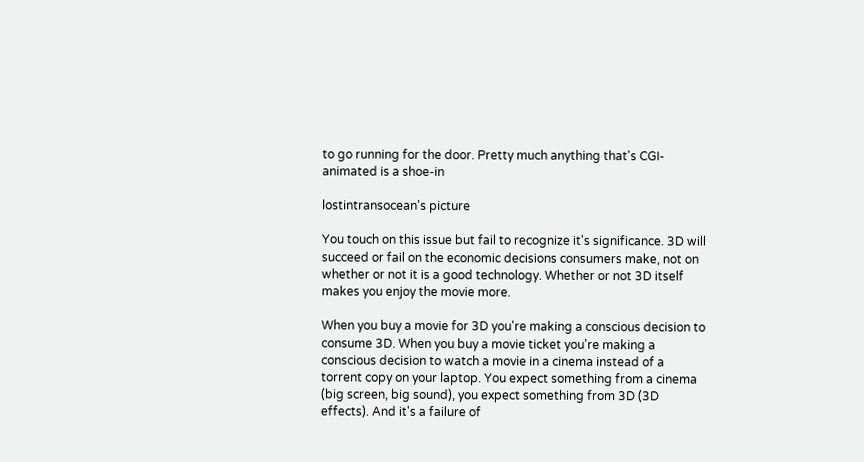to go running for the door. Pretty much anything that's CGI-animated is a shoe-in

lostintransocean's picture

You touch on this issue but fail to recognize it's significance. 3D will succeed or fail on the economic decisions consumers make, not on whether or not it is a good technology. Whether or not 3D itself makes you enjoy the movie more.

When you buy a movie for 3D you're making a conscious decision to consume 3D. When you buy a movie ticket you're making a conscious decision to watch a movie in a cinema instead of a torrent copy on your laptop. You expect something from a cinema (big screen, big sound), you expect something from 3D (3D effects). And it's a failure of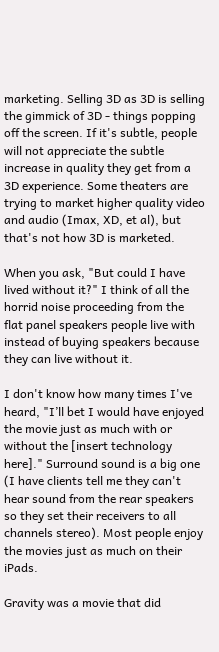marketing. Selling 3D as 3D is selling the gimmick of 3D - things popping off the screen. If it's subtle, people will not appreciate the subtle increase in quality they get from a 3D experience. Some theaters are trying to market higher quality video and audio (Imax, XD, et al), but that's not how 3D is marketed.

When you ask, "But could I have lived without it?" I think of all the horrid noise proceeding from the flat panel speakers people live with instead of buying speakers because they can live without it.

I don't know how many times I've heard, "I’ll bet I would have enjoyed the movie just as much with or without the [insert technology here]." Surround sound is a big one (I have clients tell me they can't hear sound from the rear speakers so they set their receivers to all channels stereo). Most people enjoy the movies just as much on their iPads.

Gravity was a movie that did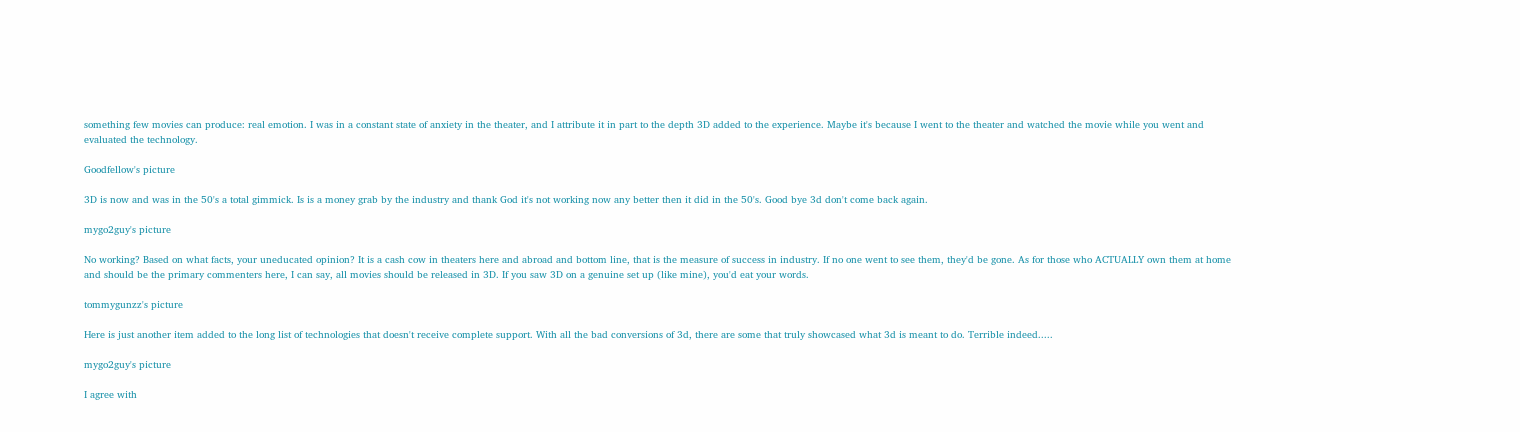something few movies can produce: real emotion. I was in a constant state of anxiety in the theater, and I attribute it in part to the depth 3D added to the experience. Maybe it's because I went to the theater and watched the movie while you went and evaluated the technology.

Goodfellow's picture

3D is now and was in the 50's a total gimmick. Is is a money grab by the industry and thank God it's not working now any better then it did in the 50's. Good bye 3d don't come back again.

mygo2guy's picture

No working? Based on what facts, your uneducated opinion? It is a cash cow in theaters here and abroad and bottom line, that is the measure of success in industry. If no one went to see them, they'd be gone. As for those who ACTUALLY own them at home and should be the primary commenters here, I can say, all movies should be released in 3D. If you saw 3D on a genuine set up (like mine), you'd eat your words.

tommygunzz's picture

Here is just another item added to the long list of technologies that doesn't receive complete support. With all the bad conversions of 3d, there are some that truly showcased what 3d is meant to do. Terrible indeed.....

mygo2guy's picture

I agree with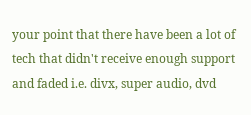your point that there have been a lot of tech that didn't receive enough support and faded i.e. divx, super audio, dvd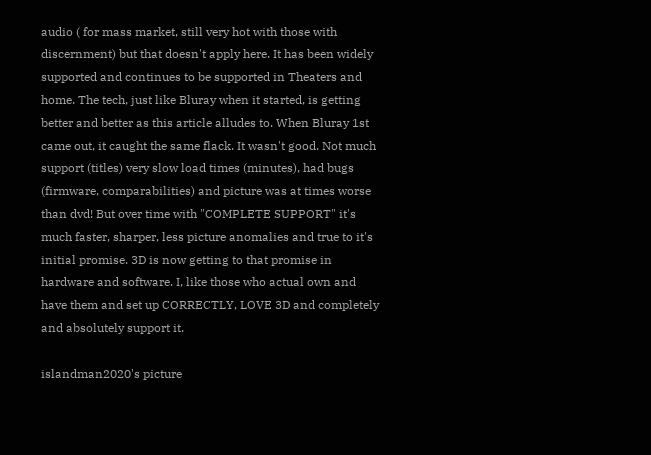audio ( for mass market, still very hot with those with discernment) but that doesn't apply here. It has been widely supported and continues to be supported in Theaters and home. The tech, just like Bluray when it started, is getting better and better as this article alludes to. When Bluray 1st came out, it caught the same flack. It wasn't good. Not much support (titles) very slow load times (minutes), had bugs (firmware, comparabilities) and picture was at times worse than dvd! But over time with "COMPLETE SUPPORT" it's much faster, sharper, less picture anomalies and true to it's initial promise. 3D is now getting to that promise in hardware and software. I, like those who actual own and have them and set up CORRECTLY, LOVE 3D and completely and absolutely support it.

islandman2020's picture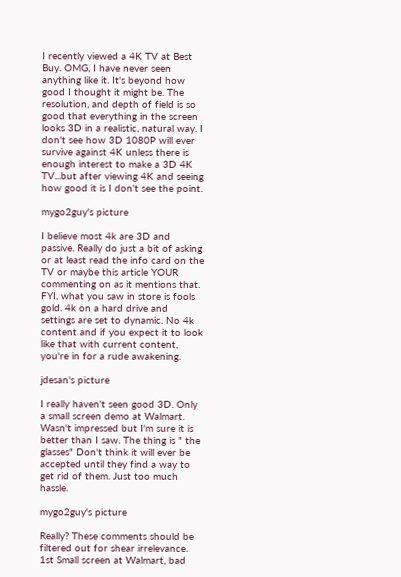I recently viewed a 4K TV at Best Buy. OMG, I have never seen anything like it. It's beyond how good I thought it might be. The resolution, and depth of field is so good that everything in the screen looks 3D in a realistic, natural way. I don't see how 3D 1080P will ever survive against 4K unless there is enough interest to make a 3D 4K TV...but after viewing 4K and seeing how good it is I don't see the point.

mygo2guy's picture

I believe most 4k are 3D and passive. Really do just a bit of asking or at least read the info card on the TV or maybe this article YOUR commenting on as it mentions that. FYI, what you saw in store is fools gold. 4k on a hard drive and settings are set to dynamic. No 4k content and if you expect it to look like that with current content, you're in for a rude awakening.

jdesan's picture

I really haven't seen good 3D. Only a small screen demo at Walmart. Wasn't impressed but I'm sure it is better than I saw. The thing is " the glasses" Don't think it will ever be accepted until they find a way to get rid of them. Just too much hassle.

mygo2guy's picture

Really? These comments should be filtered out for shear irrelevance. 1st Small screen at Walmart, bad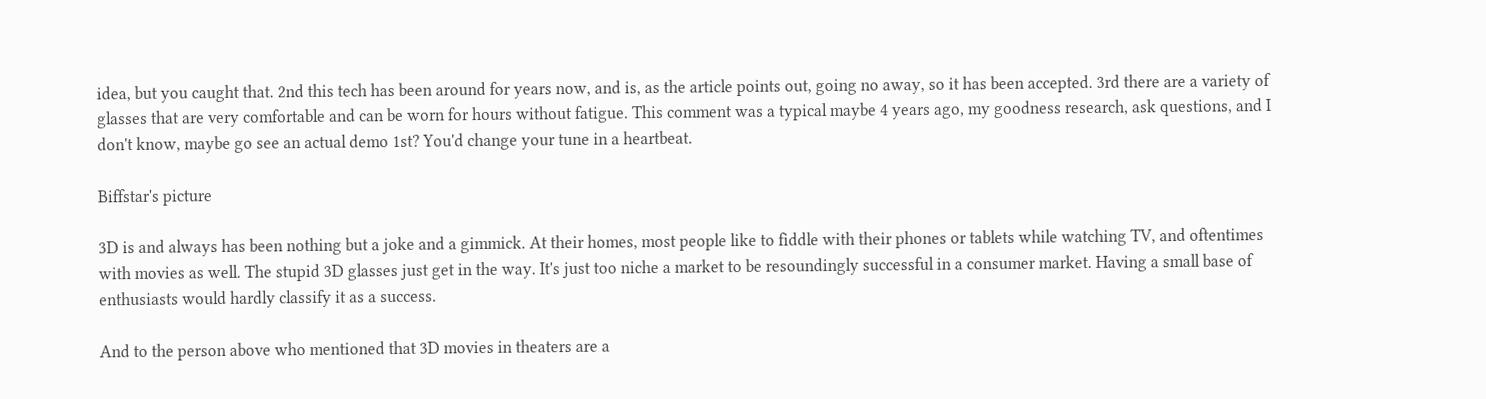idea, but you caught that. 2nd this tech has been around for years now, and is, as the article points out, going no away, so it has been accepted. 3rd there are a variety of glasses that are very comfortable and can be worn for hours without fatigue. This comment was a typical maybe 4 years ago, my goodness research, ask questions, and I don't know, maybe go see an actual demo 1st? You'd change your tune in a heartbeat.

Biffstar's picture

3D is and always has been nothing but a joke and a gimmick. At their homes, most people like to fiddle with their phones or tablets while watching TV, and oftentimes with movies as well. The stupid 3D glasses just get in the way. It's just too niche a market to be resoundingly successful in a consumer market. Having a small base of enthusiasts would hardly classify it as a success.

And to the person above who mentioned that 3D movies in theaters are a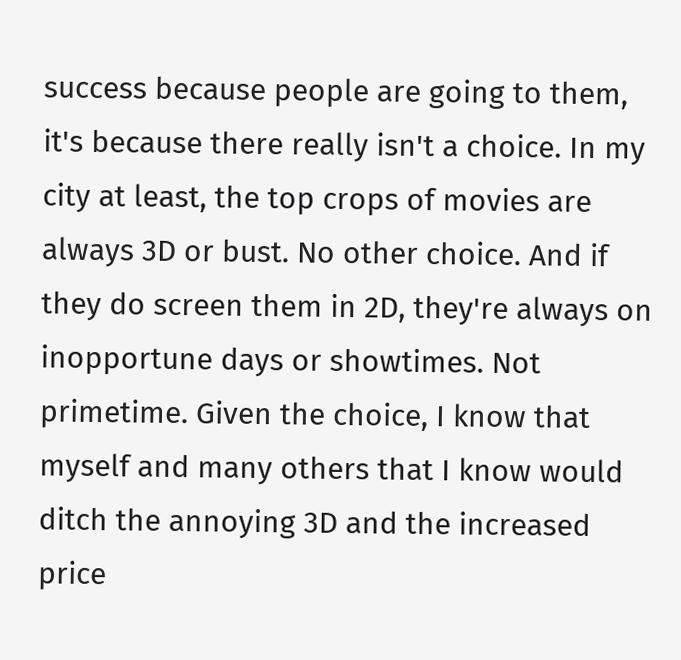success because people are going to them, it's because there really isn't a choice. In my city at least, the top crops of movies are always 3D or bust. No other choice. And if they do screen them in 2D, they're always on inopportune days or showtimes. Not primetime. Given the choice, I know that myself and many others that I know would ditch the annoying 3D and the increased price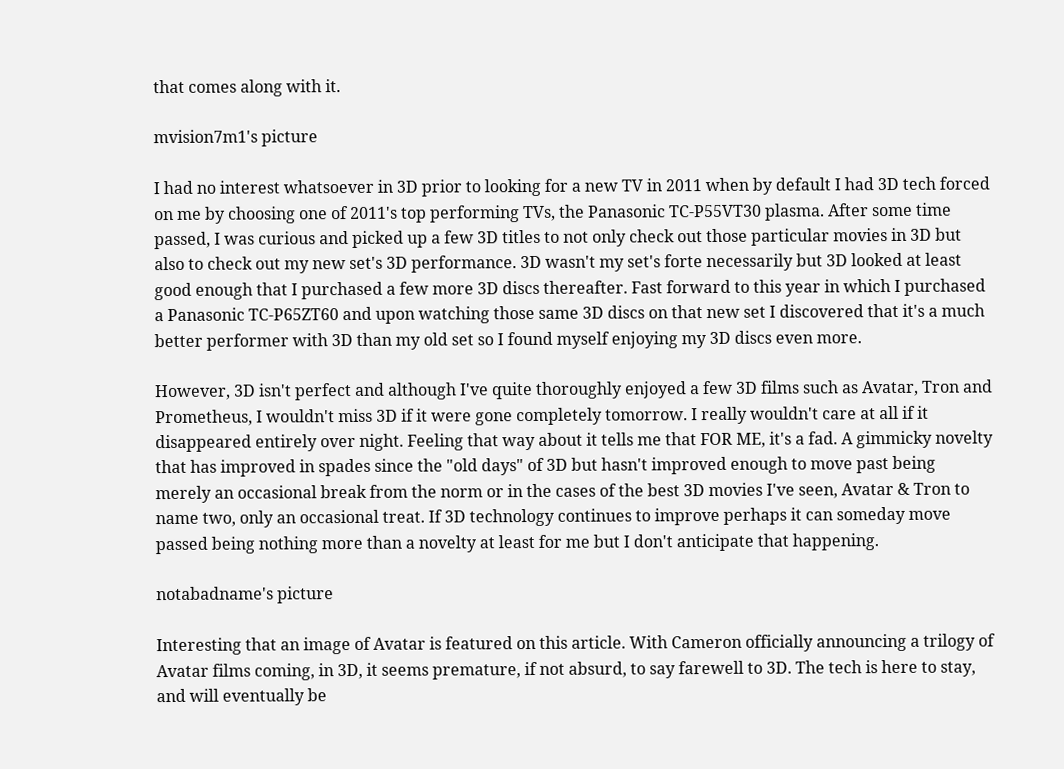that comes along with it.

mvision7m1's picture

I had no interest whatsoever in 3D prior to looking for a new TV in 2011 when by default I had 3D tech forced on me by choosing one of 2011's top performing TVs, the Panasonic TC-P55VT30 plasma. After some time passed, I was curious and picked up a few 3D titles to not only check out those particular movies in 3D but also to check out my new set's 3D performance. 3D wasn't my set's forte necessarily but 3D looked at least good enough that I purchased a few more 3D discs thereafter. Fast forward to this year in which I purchased a Panasonic TC-P65ZT60 and upon watching those same 3D discs on that new set I discovered that it's a much better performer with 3D than my old set so I found myself enjoying my 3D discs even more.

However, 3D isn't perfect and although I've quite thoroughly enjoyed a few 3D films such as Avatar, Tron and Prometheus, I wouldn't miss 3D if it were gone completely tomorrow. I really wouldn't care at all if it disappeared entirely over night. Feeling that way about it tells me that FOR ME, it's a fad. A gimmicky novelty that has improved in spades since the "old days" of 3D but hasn't improved enough to move past being merely an occasional break from the norm or in the cases of the best 3D movies I've seen, Avatar & Tron to name two, only an occasional treat. If 3D technology continues to improve perhaps it can someday move passed being nothing more than a novelty at least for me but I don't anticipate that happening.

notabadname's picture

Interesting that an image of Avatar is featured on this article. With Cameron officially announcing a trilogy of Avatar films coming, in 3D, it seems premature, if not absurd, to say farewell to 3D. The tech is here to stay, and will eventually be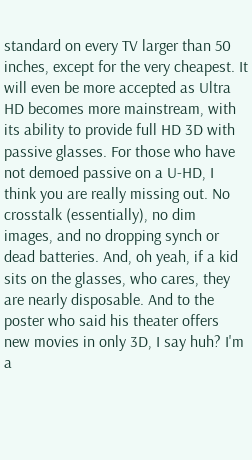standard on every TV larger than 50 inches, except for the very cheapest. It will even be more accepted as Ultra HD becomes more mainstream, with its ability to provide full HD 3D with passive glasses. For those who have not demoed passive on a U-HD, I think you are really missing out. No crosstalk (essentially), no dim images, and no dropping synch or dead batteries. And, oh yeah, if a kid sits on the glasses, who cares, they are nearly disposable. And to the poster who said his theater offers new movies in only 3D, I say huh? I'm a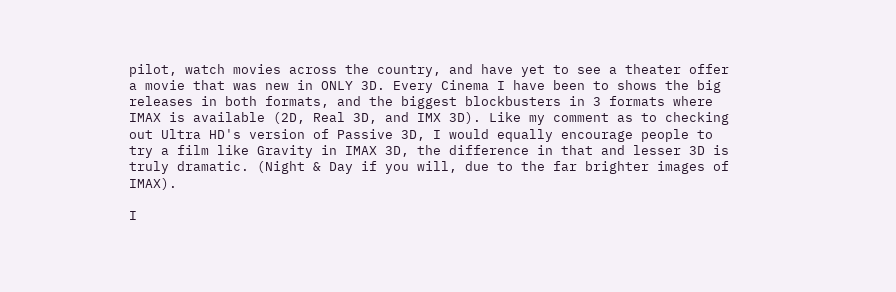pilot, watch movies across the country, and have yet to see a theater offer a movie that was new in ONLY 3D. Every Cinema I have been to shows the big releases in both formats, and the biggest blockbusters in 3 formats where IMAX is available (2D, Real 3D, and IMX 3D). Like my comment as to checking out Ultra HD's version of Passive 3D, I would equally encourage people to try a film like Gravity in IMAX 3D, the difference in that and lesser 3D is truly dramatic. (Night & Day if you will, due to the far brighter images of IMAX).

I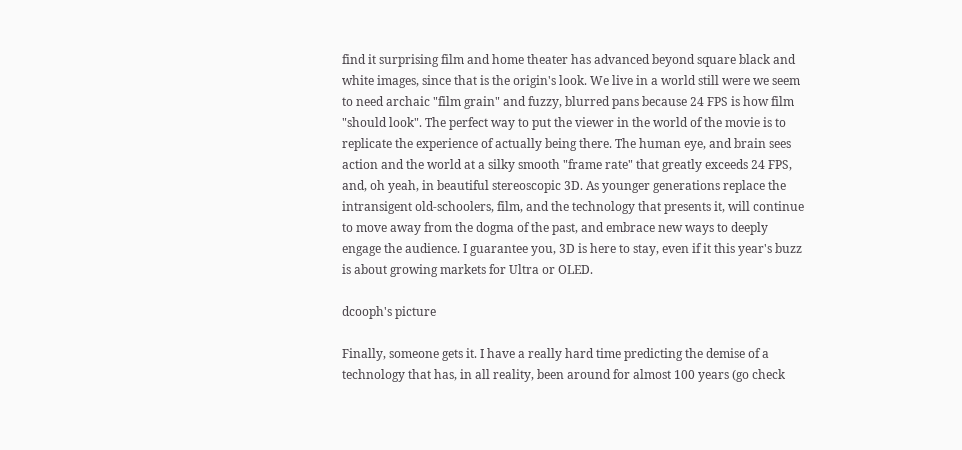find it surprising film and home theater has advanced beyond square black and white images, since that is the origin's look. We live in a world still were we seem to need archaic "film grain" and fuzzy, blurred pans because 24 FPS is how film "should look". The perfect way to put the viewer in the world of the movie is to replicate the experience of actually being there. The human eye, and brain sees action and the world at a silky smooth "frame rate" that greatly exceeds 24 FPS, and, oh yeah, in beautiful stereoscopic 3D. As younger generations replace the intransigent old-schoolers, film, and the technology that presents it, will continue to move away from the dogma of the past, and embrace new ways to deeply engage the audience. I guarantee you, 3D is here to stay, even if it this year's buzz is about growing markets for Ultra or OLED.

dcooph's picture

Finally, someone gets it. I have a really hard time predicting the demise of a technology that has, in all reality, been around for almost 100 years (go check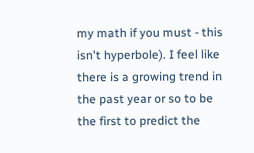my math if you must - this isn't hyperbole). I feel like there is a growing trend in the past year or so to be the first to predict the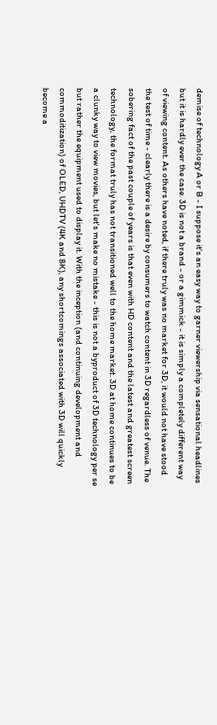demise of technology A or B - I suppose it's an easy way to garner viewership via sensational headlines but it is hardly ever the case. 3D is not a brand - or a gimmick - it is simply a completely different way of viewing content. As others have noted, if there truly was no market for 3D, it would not have stood the test of time - clearly there is a desire by consumers to watch content in 3D regardless of venue. The sobering fact of the past couple of years is that even with HD content and the latest and greatest screen technology, the format truly has not transitioned well to the home market. 3D at home continues to be a clunky way to view movies, but let's make no mistake - this is not a byproduct of 3D technology per se but rather the equipment used to display it. With the inception (and continuing development and commoditization) of OLED, UHDTV (4K and 8K), any shortcomings associated with 3D will quickly become a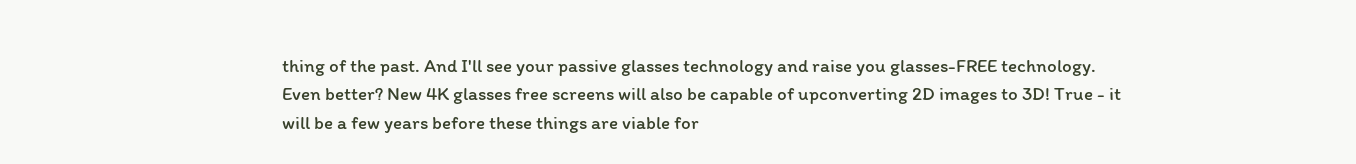thing of the past. And I'll see your passive glasses technology and raise you glasses-FREE technology. Even better? New 4K glasses free screens will also be capable of upconverting 2D images to 3D! True - it will be a few years before these things are viable for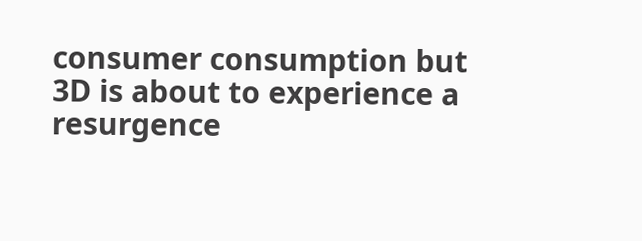consumer consumption but 3D is about to experience a resurgence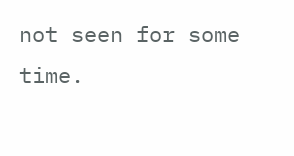not seen for some time.